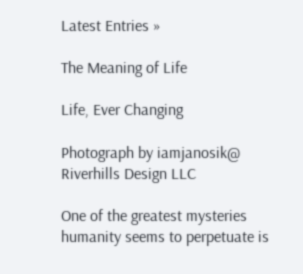Latest Entries »

The Meaning of Life

Life, Ever Changing

Photograph by iamjanosik@ Riverhills Design LLC

One of the greatest mysteries humanity seems to perpetuate is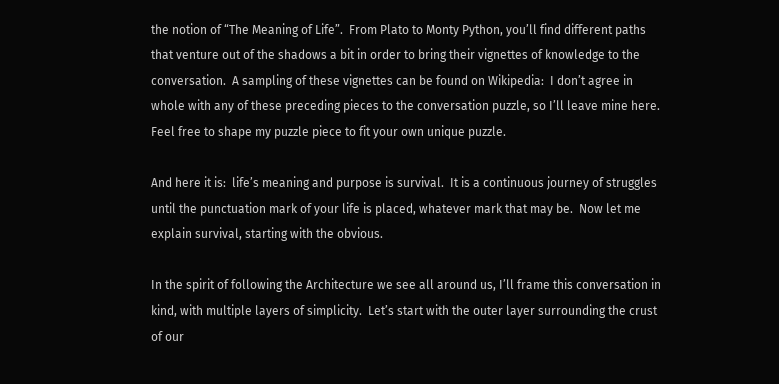the notion of “The Meaning of Life”.  From Plato to Monty Python, you’ll find different paths that venture out of the shadows a bit in order to bring their vignettes of knowledge to the conversation.  A sampling of these vignettes can be found on Wikipedia:  I don’t agree in whole with any of these preceding pieces to the conversation puzzle, so I’ll leave mine here.  Feel free to shape my puzzle piece to fit your own unique puzzle.

And here it is:  life’s meaning and purpose is survival.  It is a continuous journey of struggles until the punctuation mark of your life is placed, whatever mark that may be.  Now let me explain survival, starting with the obvious.

In the spirit of following the Architecture we see all around us, I’ll frame this conversation in kind, with multiple layers of simplicity.  Let’s start with the outer layer surrounding the crust of our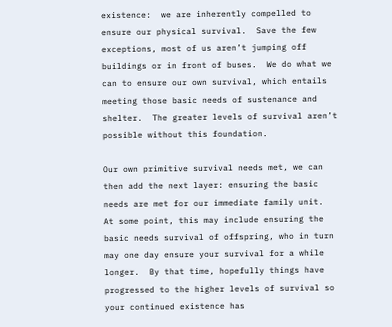existence:  we are inherently compelled to ensure our physical survival.  Save the few exceptions, most of us aren’t jumping off buildings or in front of buses.  We do what we can to ensure our own survival, which entails meeting those basic needs of sustenance and shelter.  The greater levels of survival aren’t possible without this foundation.

Our own primitive survival needs met, we can then add the next layer: ensuring the basic needs are met for our immediate family unit.  At some point, this may include ensuring the basic needs survival of offspring, who in turn may one day ensure your survival for a while longer.  By that time, hopefully things have progressed to the higher levels of survival so your continued existence has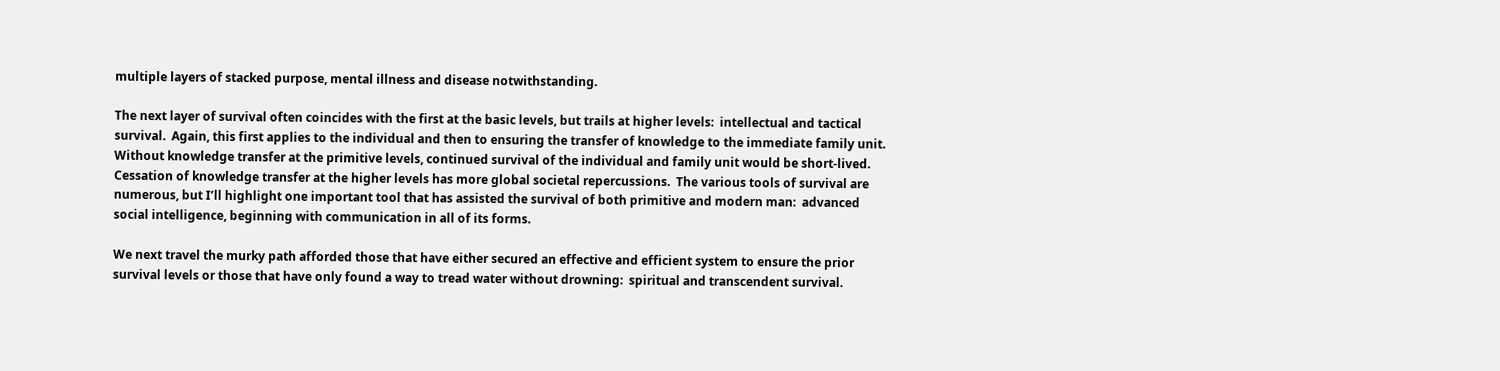multiple layers of stacked purpose, mental illness and disease notwithstanding.

The next layer of survival often coincides with the first at the basic levels, but trails at higher levels:  intellectual and tactical survival.  Again, this first applies to the individual and then to ensuring the transfer of knowledge to the immediate family unit.  Without knowledge transfer at the primitive levels, continued survival of the individual and family unit would be short-lived.  Cessation of knowledge transfer at the higher levels has more global societal repercussions.  The various tools of survival are numerous, but I’ll highlight one important tool that has assisted the survival of both primitive and modern man:  advanced social intelligence, beginning with communication in all of its forms.

We next travel the murky path afforded those that have either secured an effective and efficient system to ensure the prior survival levels or those that have only found a way to tread water without drowning:  spiritual and transcendent survival.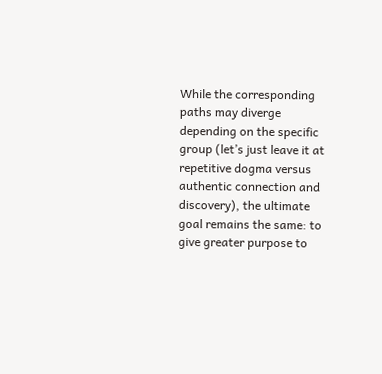While the corresponding paths may diverge depending on the specific group (let’s just leave it at repetitive dogma versus authentic connection and discovery), the ultimate goal remains the same: to give greater purpose to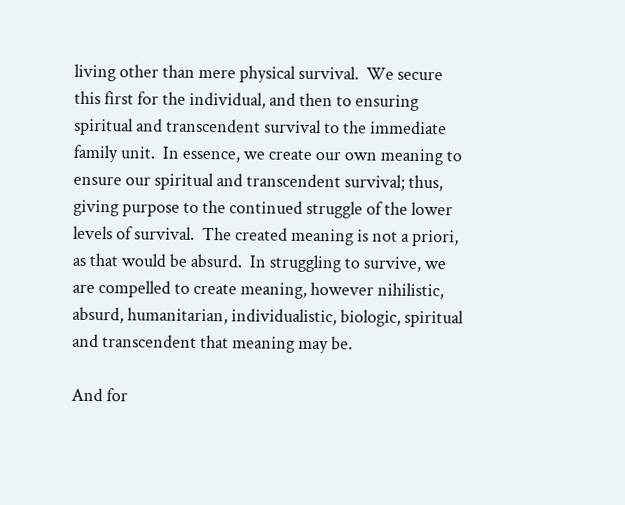living other than mere physical survival.  We secure this first for the individual, and then to ensuring spiritual and transcendent survival to the immediate family unit.  In essence, we create our own meaning to ensure our spiritual and transcendent survival; thus, giving purpose to the continued struggle of the lower levels of survival.  The created meaning is not a priori, as that would be absurd.  In struggling to survive, we are compelled to create meaning, however nihilistic, absurd, humanitarian, individualistic, biologic, spiritual and transcendent that meaning may be.

And for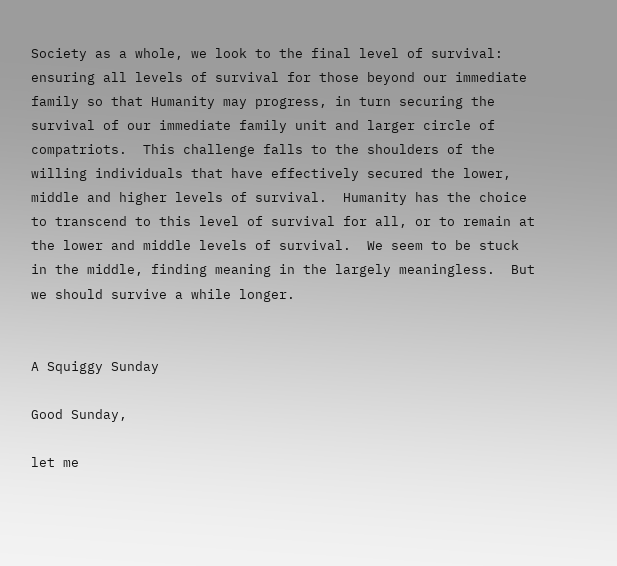Society as a whole, we look to the final level of survival:  ensuring all levels of survival for those beyond our immediate family so that Humanity may progress, in turn securing the survival of our immediate family unit and larger circle of compatriots.  This challenge falls to the shoulders of the willing individuals that have effectively secured the lower, middle and higher levels of survival.  Humanity has the choice to transcend to this level of survival for all, or to remain at the lower and middle levels of survival.  We seem to be stuck in the middle, finding meaning in the largely meaningless.  But we should survive a while longer.


A Squiggy Sunday

Good Sunday,

let me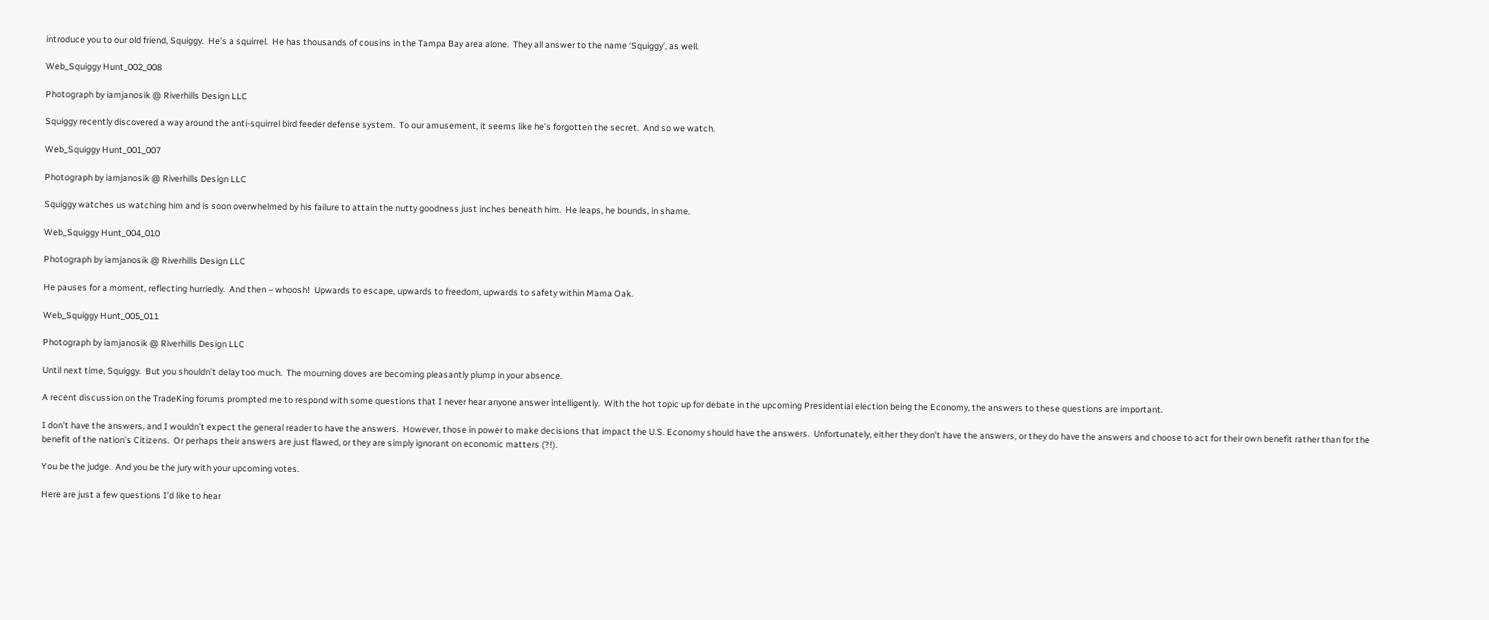introduce you to our old friend, Squiggy.  He’s a squirrel.  He has thousands of cousins in the Tampa Bay area alone.  They all answer to the name ‘Squiggy’, as well.

Web_Squiggy Hunt_002_008

Photograph by iamjanosik @ Riverhills Design LLC

Squiggy recently discovered a way around the anti-squirrel bird feeder defense system.  To our amusement, it seems like he’s forgotten the secret.  And so we watch.

Web_Squiggy Hunt_001_007

Photograph by iamjanosik @ Riverhills Design LLC

Squiggy watches us watching him and is soon overwhelmed by his failure to attain the nutty goodness just inches beneath him.  He leaps, he bounds, in shame.

Web_Squiggy Hunt_004_010

Photograph by iamjanosik @ Riverhills Design LLC

He pauses for a moment, reflecting hurriedly.  And then – whoosh!  Upwards to escape, upwards to freedom, upwards to safety within Mama Oak.

Web_Squiggy Hunt_005_011

Photograph by iamjanosik @ Riverhills Design LLC

Until next time, Squiggy.  But you shouldn’t delay too much.  The mourning doves are becoming pleasantly plump in your absence.

A recent discussion on the TradeKing forums prompted me to respond with some questions that I never hear anyone answer intelligently.  With the hot topic up for debate in the upcoming Presidential election being the Economy, the answers to these questions are important.

I don’t have the answers, and I wouldn’t expect the general reader to have the answers.  However, those in power to make decisions that impact the U.S. Economy should have the answers.  Unfortunately, either they don’t have the answers, or they do have the answers and choose to act for their own benefit rather than for the benefit of the nation’s Citizens.  Or perhaps their answers are just flawed, or they are simply ignorant on economic matters (?!).

You be the judge.  And you be the jury with your upcoming votes.

Here are just a few questions I’d like to hear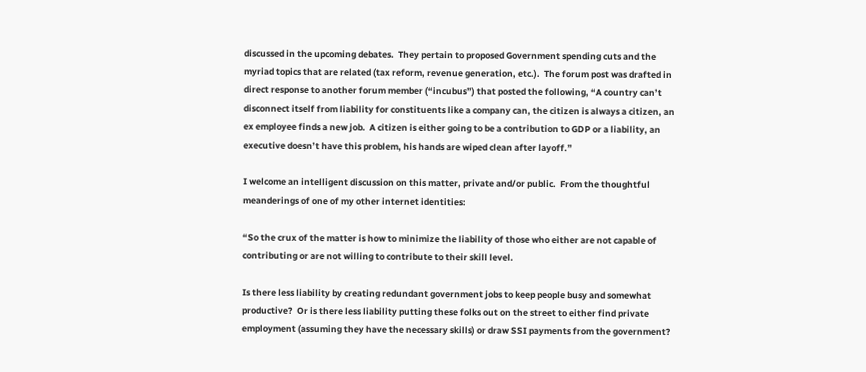discussed in the upcoming debates.  They pertain to proposed Government spending cuts and the myriad topics that are related (tax reform, revenue generation, etc.).  The forum post was drafted in direct response to another forum member (“incubus”) that posted the following, “A country can’t disconnect itself from liability for constituents like a company can, the citizen is always a citizen, an ex employee finds a new job.  A citizen is either going to be a contribution to GDP or a liability, an executive doesn’t have this problem, his hands are wiped clean after layoff.”

I welcome an intelligent discussion on this matter, private and/or public.  From the thoughtful meanderings of one of my other internet identities:

“So the crux of the matter is how to minimize the liability of those who either are not capable of contributing or are not willing to contribute to their skill level.

Is there less liability by creating redundant government jobs to keep people busy and somewhat productive?  Or is there less liability putting these folks out on the street to either find private employment (assuming they have the necessary skills) or draw SSI payments from the government?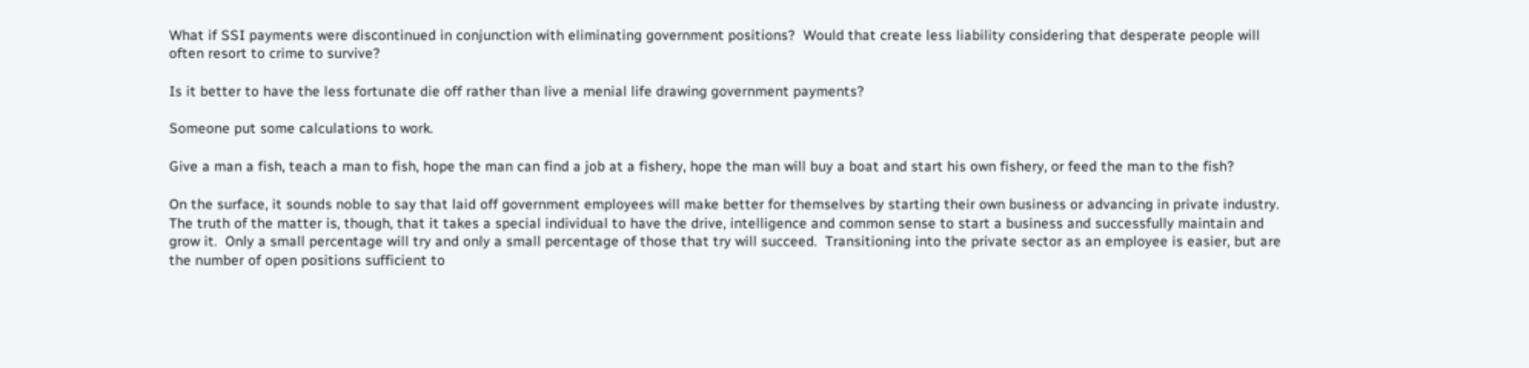What if SSI payments were discontinued in conjunction with eliminating government positions?  Would that create less liability considering that desperate people will often resort to crime to survive?

Is it better to have the less fortunate die off rather than live a menial life drawing government payments?

Someone put some calculations to work.

Give a man a fish, teach a man to fish, hope the man can find a job at a fishery, hope the man will buy a boat and start his own fishery, or feed the man to the fish?

On the surface, it sounds noble to say that laid off government employees will make better for themselves by starting their own business or advancing in private industry.  The truth of the matter is, though, that it takes a special individual to have the drive, intelligence and common sense to start a business and successfully maintain and grow it.  Only a small percentage will try and only a small percentage of those that try will succeed.  Transitioning into the private sector as an employee is easier, but are the number of open positions sufficient to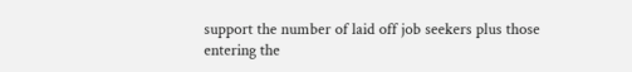support the number of laid off job seekers plus those entering the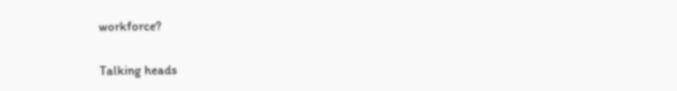workforce?

Talking heads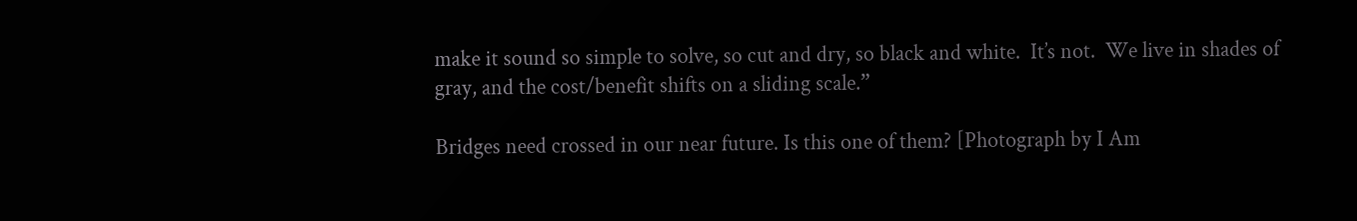make it sound so simple to solve, so cut and dry, so black and white.  It’s not.  We live in shades of gray, and the cost/benefit shifts on a sliding scale.”

Bridges need crossed in our near future. Is this one of them? [Photograph by I Am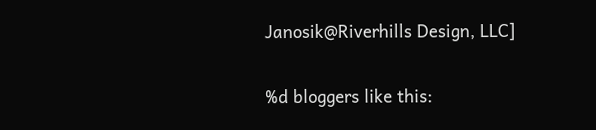Janosik@Riverhills Design, LLC]

%d bloggers like this: